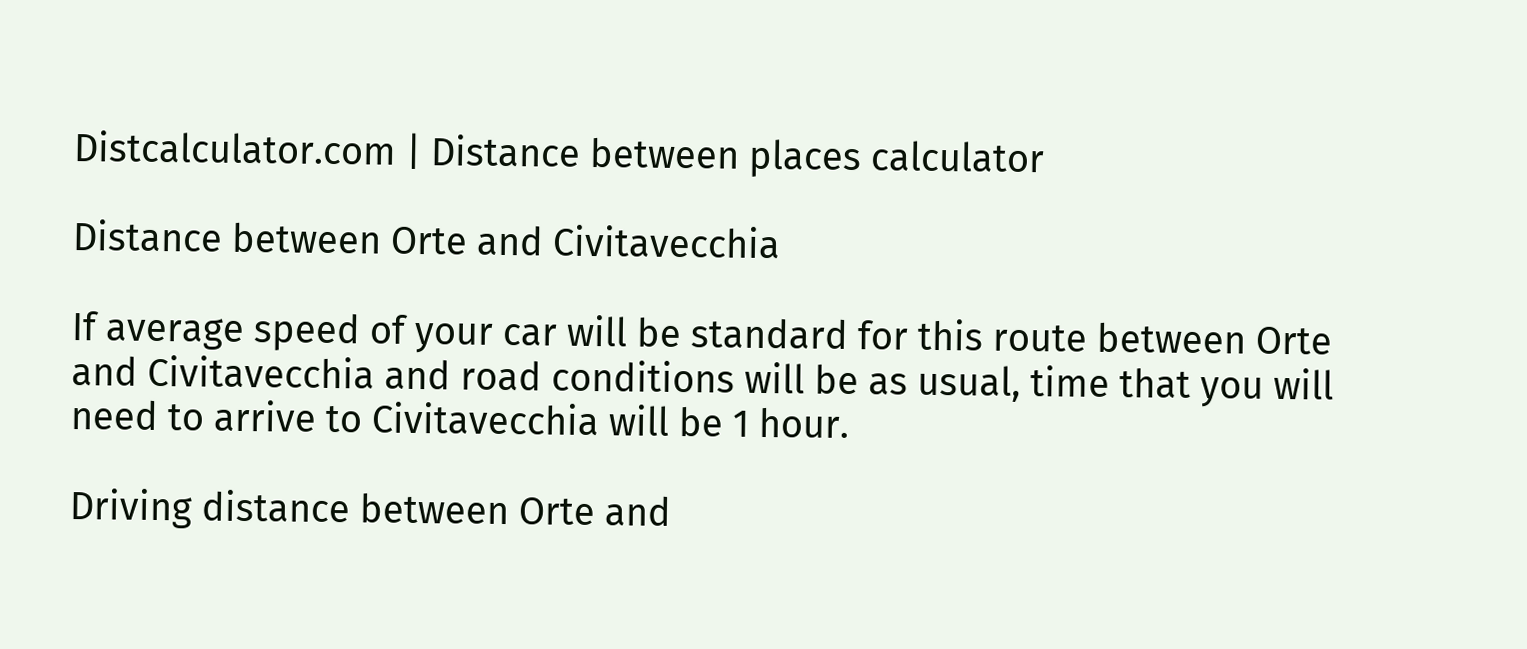Distcalculator.com | Distance between places calculator

Distance between Orte and Civitavecchia

If average speed of your car will be standard for this route between Orte and Civitavecchia and road conditions will be as usual, time that you will need to arrive to Civitavecchia will be 1 hour.

Driving distance between Orte and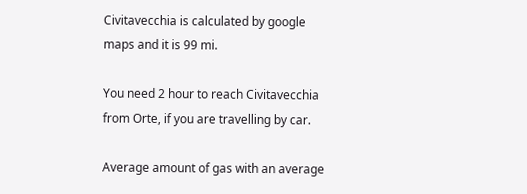Civitavecchia is calculated by google maps and it is 99 mi.

You need 2 hour to reach Civitavecchia from Orte, if you are travelling by car.

Average amount of gas with an average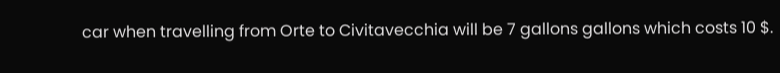car when travelling from Orte to Civitavecchia will be 7 gallons gallons which costs 10 $.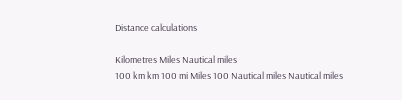Distance calculations

Kilometres Miles Nautical miles
100 km km 100 mi Miles 100 Nautical miles Nautical miles